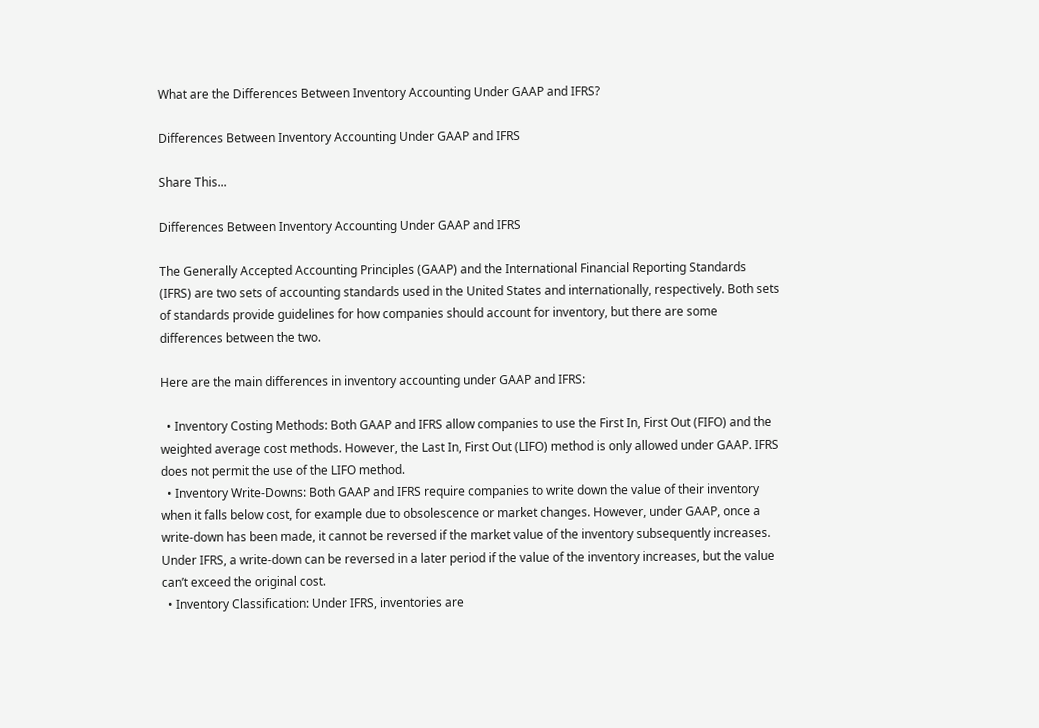What are the Differences Between Inventory Accounting Under GAAP and IFRS?

Differences Between Inventory Accounting Under GAAP and IFRS

Share This...

Differences Between Inventory Accounting Under GAAP and IFRS

The Generally Accepted Accounting Principles (GAAP) and the International Financial Reporting Standards (IFRS) are two sets of accounting standards used in the United States and internationally, respectively. Both sets of standards provide guidelines for how companies should account for inventory, but there are some differences between the two.

Here are the main differences in inventory accounting under GAAP and IFRS:

  • Inventory Costing Methods: Both GAAP and IFRS allow companies to use the First In, First Out (FIFO) and the weighted average cost methods. However, the Last In, First Out (LIFO) method is only allowed under GAAP. IFRS does not permit the use of the LIFO method.
  • Inventory Write-Downs: Both GAAP and IFRS require companies to write down the value of their inventory when it falls below cost, for example due to obsolescence or market changes. However, under GAAP, once a write-down has been made, it cannot be reversed if the market value of the inventory subsequently increases. Under IFRS, a write-down can be reversed in a later period if the value of the inventory increases, but the value can’t exceed the original cost.
  • Inventory Classification: Under IFRS, inventories are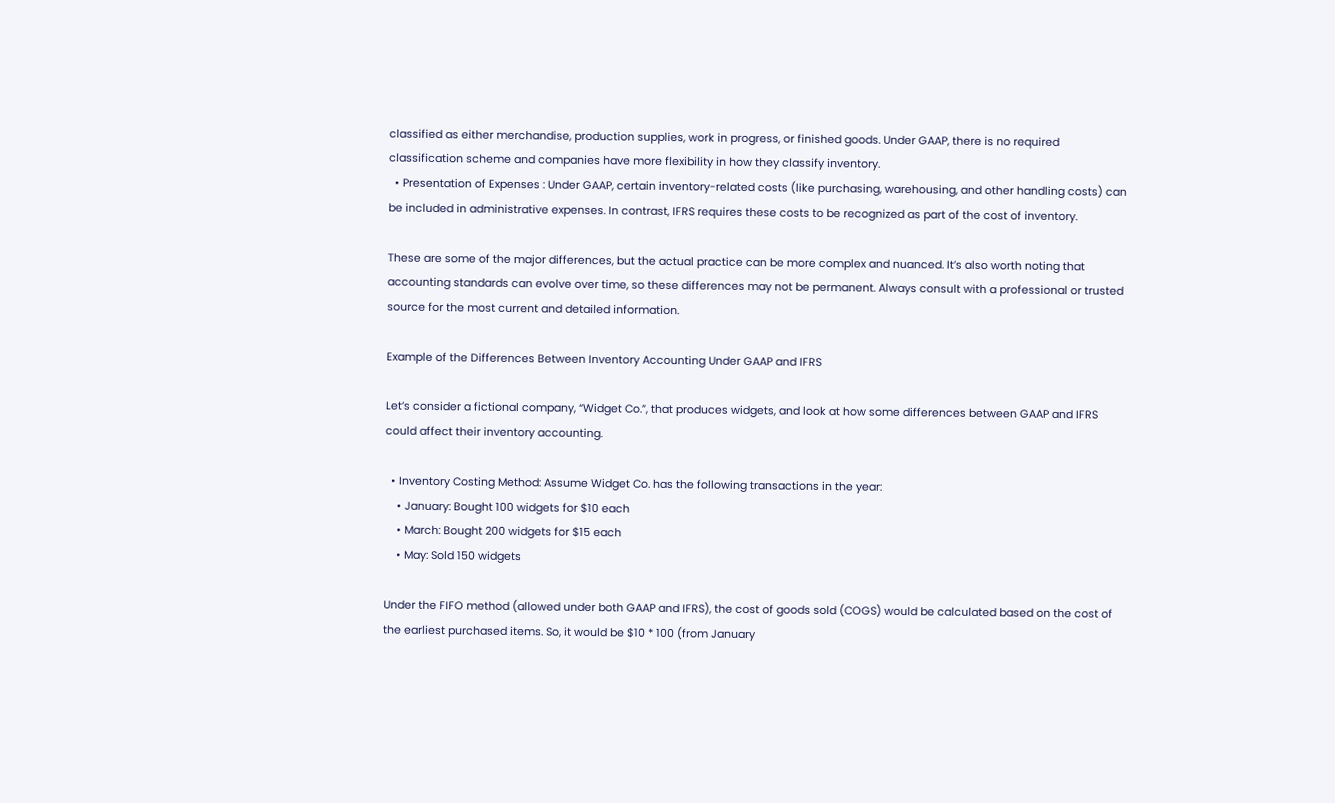classified as either merchandise, production supplies, work in progress, or finished goods. Under GAAP, there is no required classification scheme and companies have more flexibility in how they classify inventory.
  • Presentation of Expenses : Under GAAP, certain inventory-related costs (like purchasing, warehousing, and other handling costs) can be included in administrative expenses. In contrast, IFRS requires these costs to be recognized as part of the cost of inventory.

These are some of the major differences, but the actual practice can be more complex and nuanced. It’s also worth noting that accounting standards can evolve over time, so these differences may not be permanent. Always consult with a professional or trusted source for the most current and detailed information.

Example of the Differences Between Inventory Accounting Under GAAP and IFRS

Let’s consider a fictional company, “Widget Co.”, that produces widgets, and look at how some differences between GAAP and IFRS could affect their inventory accounting.

  • Inventory Costing Method: Assume Widget Co. has the following transactions in the year:
    • January: Bought 100 widgets for $10 each
    • March: Bought 200 widgets for $15 each
    • May: Sold 150 widgets

Under the FIFO method (allowed under both GAAP and IFRS), the cost of goods sold (COGS) would be calculated based on the cost of the earliest purchased items. So, it would be $10 * 100 (from January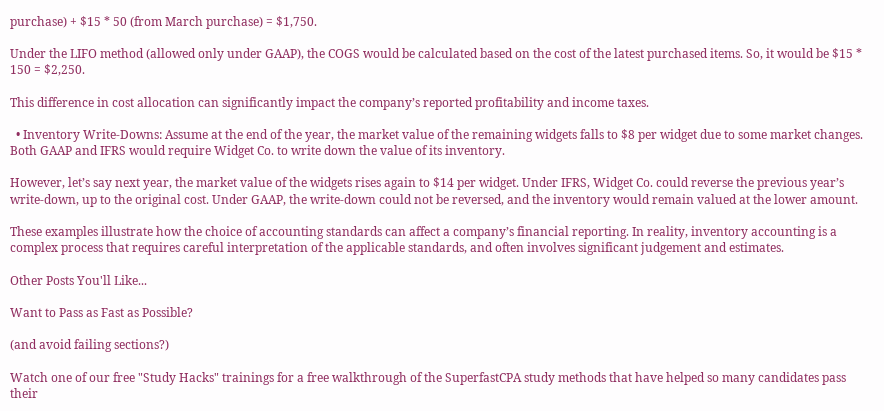purchase) + $15 * 50 (from March purchase) = $1,750.

Under the LIFO method (allowed only under GAAP), the COGS would be calculated based on the cost of the latest purchased items. So, it would be $15 * 150 = $2,250.

This difference in cost allocation can significantly impact the company’s reported profitability and income taxes.

  • Inventory Write-Downs: Assume at the end of the year, the market value of the remaining widgets falls to $8 per widget due to some market changes. Both GAAP and IFRS would require Widget Co. to write down the value of its inventory.

However, let’s say next year, the market value of the widgets rises again to $14 per widget. Under IFRS, Widget Co. could reverse the previous year’s write-down, up to the original cost. Under GAAP, the write-down could not be reversed, and the inventory would remain valued at the lower amount.

These examples illustrate how the choice of accounting standards can affect a company’s financial reporting. In reality, inventory accounting is a complex process that requires careful interpretation of the applicable standards, and often involves significant judgement and estimates.

Other Posts You'll Like...

Want to Pass as Fast as Possible?

(and avoid failing sections?)

Watch one of our free "Study Hacks" trainings for a free walkthrough of the SuperfastCPA study methods that have helped so many candidates pass their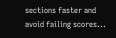sections faster and avoid failing scores...